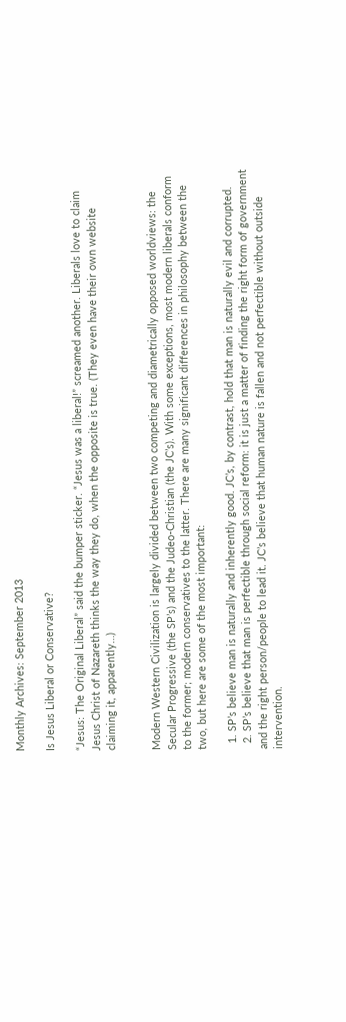Monthly Archives: September 2013

Is Jesus Liberal or Conservative?

“Jesus: The Original Liberal” said the bumper sticker. “Jesus was a liberal!” screamed another. Liberals love to claim Jesus Christ of Nazareth thinks the way they do, when the opposite is true. (They even have their own website claiming it, apparently…)


Modern Western Civilization is largely divided between two competing and diametrically opposed worldviews: the Secular Progressive (the SP’s) and the Judeo-Christian (the JC’s). With some exceptions, most modern liberals conform to the former; modern conservatives to the latter. There are many significant differences in philosophy between the two, but here are some of the most important:

  1. SP’s believe man is naturally and inherently good. JC’s, by contrast, hold that man is naturally evil and corrupted.
  2. SP’s believe that man is perfectible through social reform: it is just a matter of finding the right form of government and the right person/people to lead it. JC’s believe that human nature is fallen and not perfectible without outside intervention.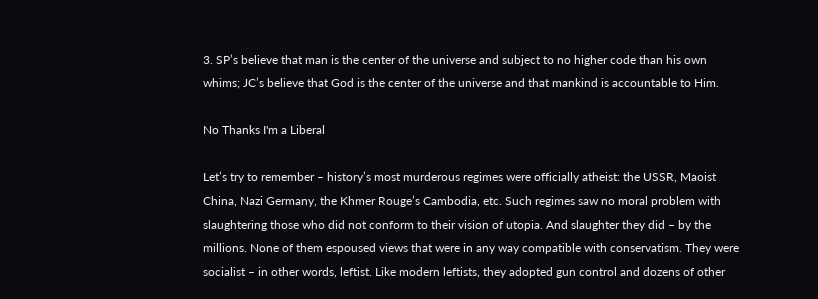3. SP’s believe that man is the center of the universe and subject to no higher code than his own whims; JC’s believe that God is the center of the universe and that mankind is accountable to Him.

No Thanks I'm a Liberal

Let’s try to remember – history’s most murderous regimes were officially atheist: the USSR, Maoist China, Nazi Germany, the Khmer Rouge’s Cambodia, etc. Such regimes saw no moral problem with slaughtering those who did not conform to their vision of utopia. And slaughter they did – by the millions. None of them espoused views that were in any way compatible with conservatism. They were socialist – in other words, leftist. Like modern leftists, they adopted gun control and dozens of other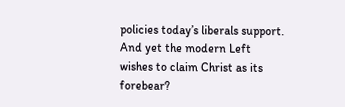policies today’s liberals support. And yet the modern Left wishes to claim Christ as its forebear?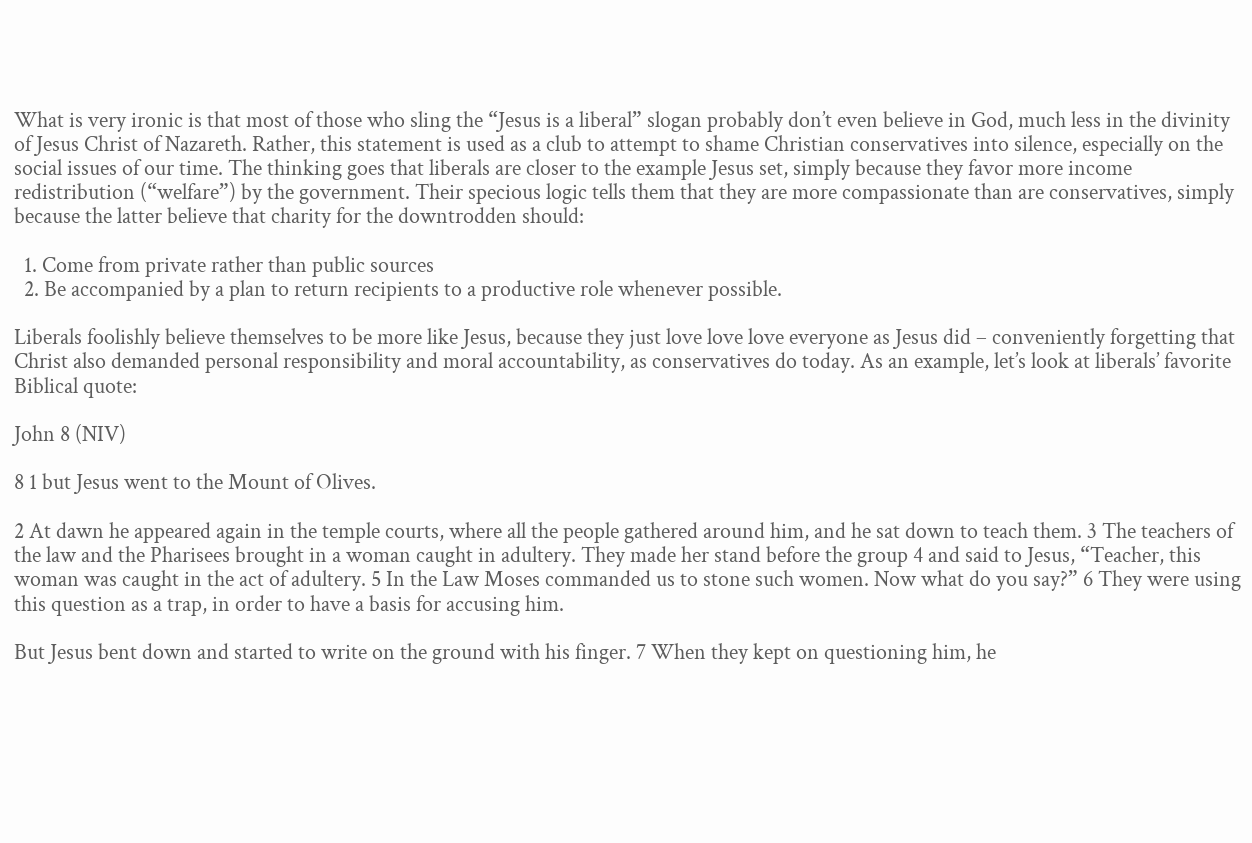What is very ironic is that most of those who sling the “Jesus is a liberal” slogan probably don’t even believe in God, much less in the divinity of Jesus Christ of Nazareth. Rather, this statement is used as a club to attempt to shame Christian conservatives into silence, especially on the social issues of our time. The thinking goes that liberals are closer to the example Jesus set, simply because they favor more income redistribution (“welfare”) by the government. Their specious logic tells them that they are more compassionate than are conservatives, simply because the latter believe that charity for the downtrodden should:

  1. Come from private rather than public sources
  2. Be accompanied by a plan to return recipients to a productive role whenever possible.

Liberals foolishly believe themselves to be more like Jesus, because they just love love love everyone as Jesus did – conveniently forgetting that Christ also demanded personal responsibility and moral accountability, as conservatives do today. As an example, let’s look at liberals’ favorite Biblical quote:

John 8 (NIV)

8 1 but Jesus went to the Mount of Olives.

2 At dawn he appeared again in the temple courts, where all the people gathered around him, and he sat down to teach them. 3 The teachers of the law and the Pharisees brought in a woman caught in adultery. They made her stand before the group 4 and said to Jesus, “Teacher, this woman was caught in the act of adultery. 5 In the Law Moses commanded us to stone such women. Now what do you say?” 6 They were using this question as a trap, in order to have a basis for accusing him.

But Jesus bent down and started to write on the ground with his finger. 7 When they kept on questioning him, he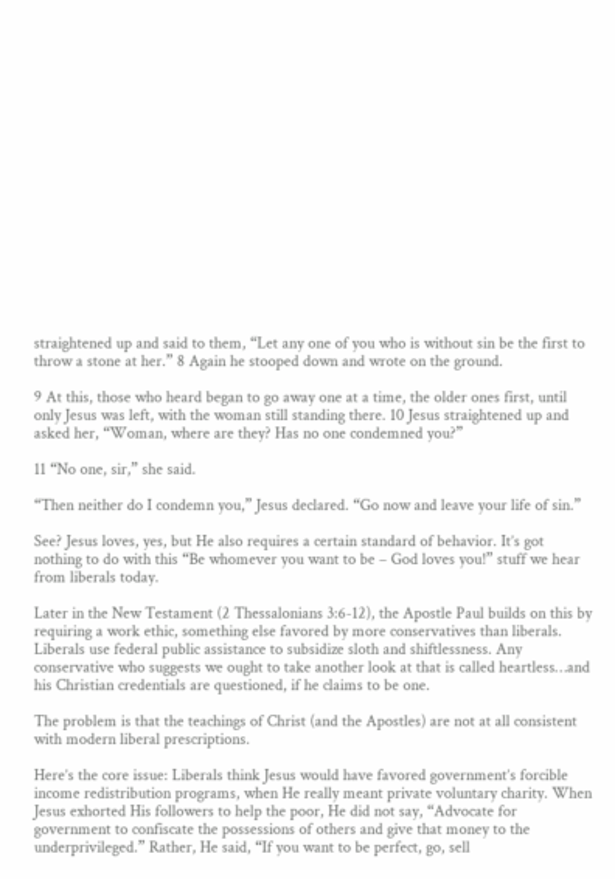straightened up and said to them, “Let any one of you who is without sin be the first to throw a stone at her.” 8 Again he stooped down and wrote on the ground.

9 At this, those who heard began to go away one at a time, the older ones first, until only Jesus was left, with the woman still standing there. 10 Jesus straightened up and asked her, “Woman, where are they? Has no one condemned you?”

11 “No one, sir,” she said.

“Then neither do I condemn you,” Jesus declared. “Go now and leave your life of sin.”

See? Jesus loves, yes, but He also requires a certain standard of behavior. It’s got nothing to do with this “Be whomever you want to be – God loves you!” stuff we hear from liberals today.

Later in the New Testament (2 Thessalonians 3:6-12), the Apostle Paul builds on this by requiring a work ethic, something else favored by more conservatives than liberals. Liberals use federal public assistance to subsidize sloth and shiftlessness. Any conservative who suggests we ought to take another look at that is called heartless…and his Christian credentials are questioned, if he claims to be one.

The problem is that the teachings of Christ (and the Apostles) are not at all consistent with modern liberal prescriptions.

Here’s the core issue: Liberals think Jesus would have favored government’s forcible income redistribution programs, when He really meant private voluntary charity. When Jesus exhorted His followers to help the poor, He did not say, “Advocate for government to confiscate the possessions of others and give that money to the underprivileged.” Rather, He said, “If you want to be perfect, go, sell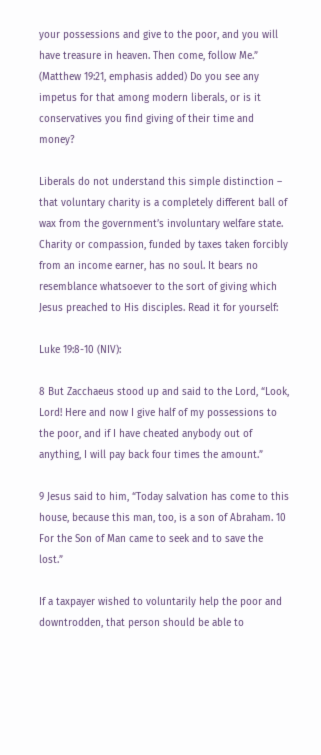your possessions and give to the poor, and you will have treasure in heaven. Then come, follow Me.” (Matthew 19:21, emphasis added) Do you see any impetus for that among modern liberals, or is it conservatives you find giving of their time and money?

Liberals do not understand this simple distinction – that voluntary charity is a completely different ball of wax from the government’s involuntary welfare state. Charity or compassion, funded by taxes taken forcibly from an income earner, has no soul. It bears no resemblance whatsoever to the sort of giving which Jesus preached to His disciples. Read it for yourself:

Luke 19:8-10 (NIV):

8 But Zacchaeus stood up and said to the Lord, “Look, Lord! Here and now I give half of my possessions to the poor, and if I have cheated anybody out of anything, I will pay back four times the amount.”

9 Jesus said to him, “Today salvation has come to this house, because this man, too, is a son of Abraham. 10 For the Son of Man came to seek and to save the lost.”

If a taxpayer wished to voluntarily help the poor and downtrodden, that person should be able to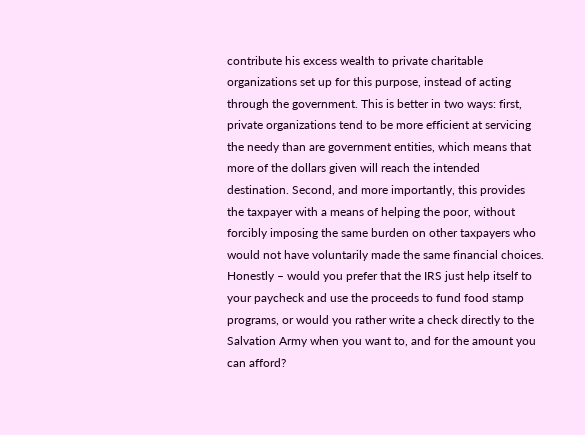contribute his excess wealth to private charitable organizations set up for this purpose, instead of acting through the government. This is better in two ways: first, private organizations tend to be more efficient at servicing the needy than are government entities, which means that more of the dollars given will reach the intended destination. Second, and more importantly, this provides the taxpayer with a means of helping the poor, without forcibly imposing the same burden on other taxpayers who would not have voluntarily made the same financial choices. Honestly – would you prefer that the IRS just help itself to your paycheck and use the proceeds to fund food stamp programs, or would you rather write a check directly to the Salvation Army when you want to, and for the amount you can afford?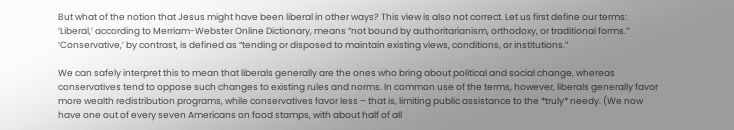But what of the notion that Jesus might have been liberal in other ways? This view is also not correct. Let us first define our terms: ‘Liberal,’ according to Merriam-Webster Online Dictionary, means “not bound by authoritarianism, orthodoxy, or traditional forms.” ‘Conservative,’ by contrast, is defined as “tending or disposed to maintain existing views, conditions, or institutions.”

We can safely interpret this to mean that liberals generally are the ones who bring about political and social change, whereas conservatives tend to oppose such changes to existing rules and norms. In common use of the terms, however, liberals generally favor more wealth redistribution programs, while conservatives favor less – that is, limiting public assistance to the *truly* needy. (We now have one out of every seven Americans on food stamps, with about half of all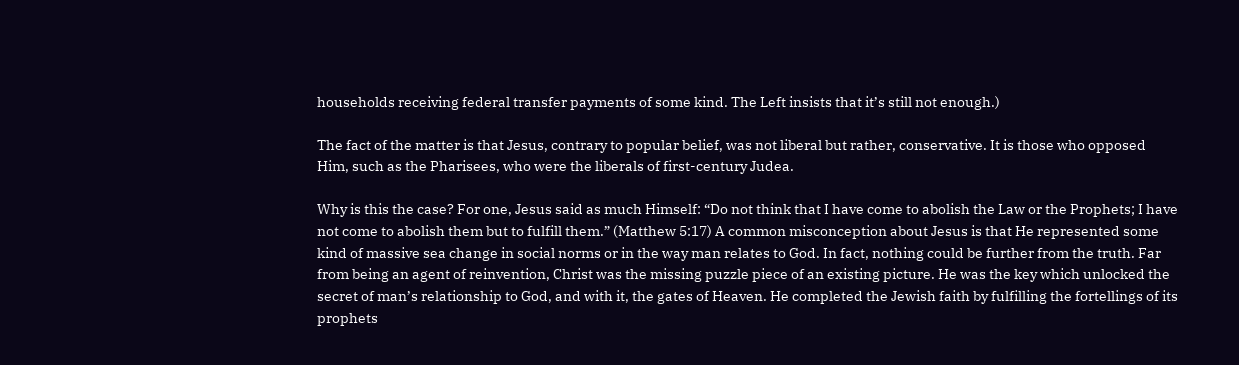households receiving federal transfer payments of some kind. The Left insists that it’s still not enough.)

The fact of the matter is that Jesus, contrary to popular belief, was not liberal but rather, conservative. It is those who opposed Him, such as the Pharisees, who were the liberals of first-century Judea.

Why is this the case? For one, Jesus said as much Himself: “Do not think that I have come to abolish the Law or the Prophets; I have not come to abolish them but to fulfill them.” (Matthew 5:17) A common misconception about Jesus is that He represented some kind of massive sea change in social norms or in the way man relates to God. In fact, nothing could be further from the truth. Far from being an agent of reinvention, Christ was the missing puzzle piece of an existing picture. He was the key which unlocked the secret of man’s relationship to God, and with it, the gates of Heaven. He completed the Jewish faith by fulfilling the fortellings of its prophets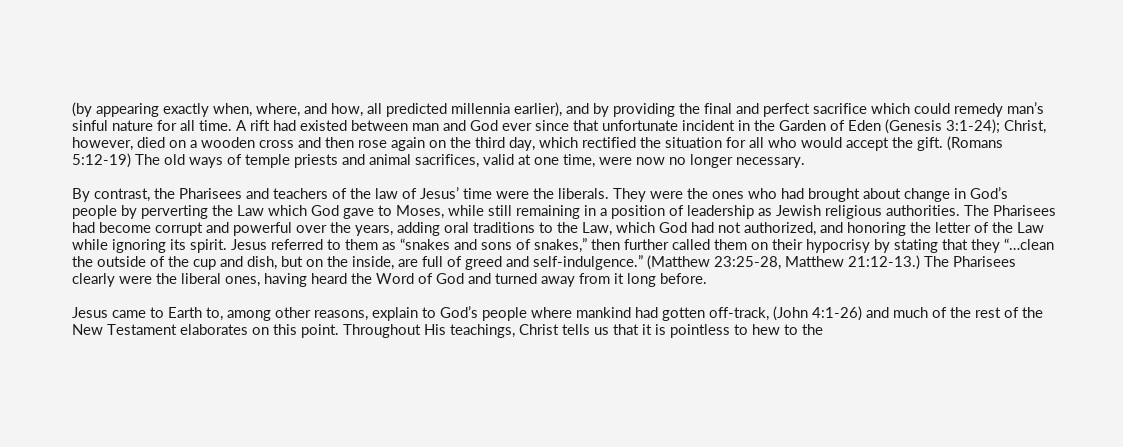(by appearing exactly when, where, and how, all predicted millennia earlier), and by providing the final and perfect sacrifice which could remedy man’s sinful nature for all time. A rift had existed between man and God ever since that unfortunate incident in the Garden of Eden (Genesis 3:1-24); Christ, however, died on a wooden cross and then rose again on the third day, which rectified the situation for all who would accept the gift. (Romans 5:12-19) The old ways of temple priests and animal sacrifices, valid at one time, were now no longer necessary.

By contrast, the Pharisees and teachers of the law of Jesus’ time were the liberals. They were the ones who had brought about change in God’s people by perverting the Law which God gave to Moses, while still remaining in a position of leadership as Jewish religious authorities. The Pharisees had become corrupt and powerful over the years, adding oral traditions to the Law, which God had not authorized, and honoring the letter of the Law while ignoring its spirit. Jesus referred to them as “snakes and sons of snakes,” then further called them on their hypocrisy by stating that they “…clean the outside of the cup and dish, but on the inside, are full of greed and self-indulgence.” (Matthew 23:25-28, Matthew 21:12-13.) The Pharisees clearly were the liberal ones, having heard the Word of God and turned away from it long before.

Jesus came to Earth to, among other reasons, explain to God’s people where mankind had gotten off-track, (John 4:1-26) and much of the rest of the New Testament elaborates on this point. Throughout His teachings, Christ tells us that it is pointless to hew to the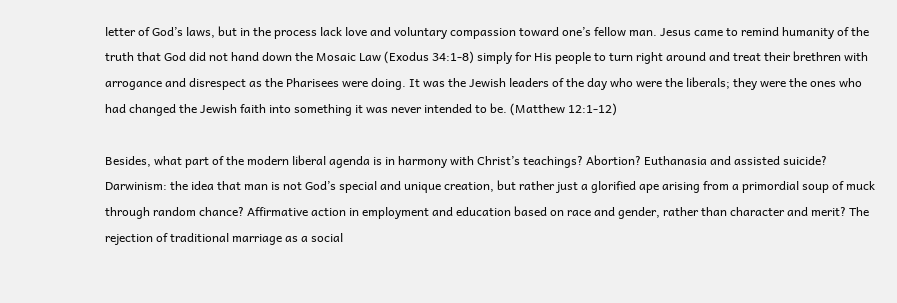letter of God’s laws, but in the process lack love and voluntary compassion toward one’s fellow man. Jesus came to remind humanity of the truth that God did not hand down the Mosaic Law (Exodus 34:1-8) simply for His people to turn right around and treat their brethren with arrogance and disrespect as the Pharisees were doing. It was the Jewish leaders of the day who were the liberals; they were the ones who had changed the Jewish faith into something it was never intended to be. (Matthew 12:1-12)

Besides, what part of the modern liberal agenda is in harmony with Christ’s teachings? Abortion? Euthanasia and assisted suicide? Darwinism: the idea that man is not God’s special and unique creation, but rather just a glorified ape arising from a primordial soup of muck through random chance? Affirmative action in employment and education based on race and gender, rather than character and merit? The rejection of traditional marriage as a social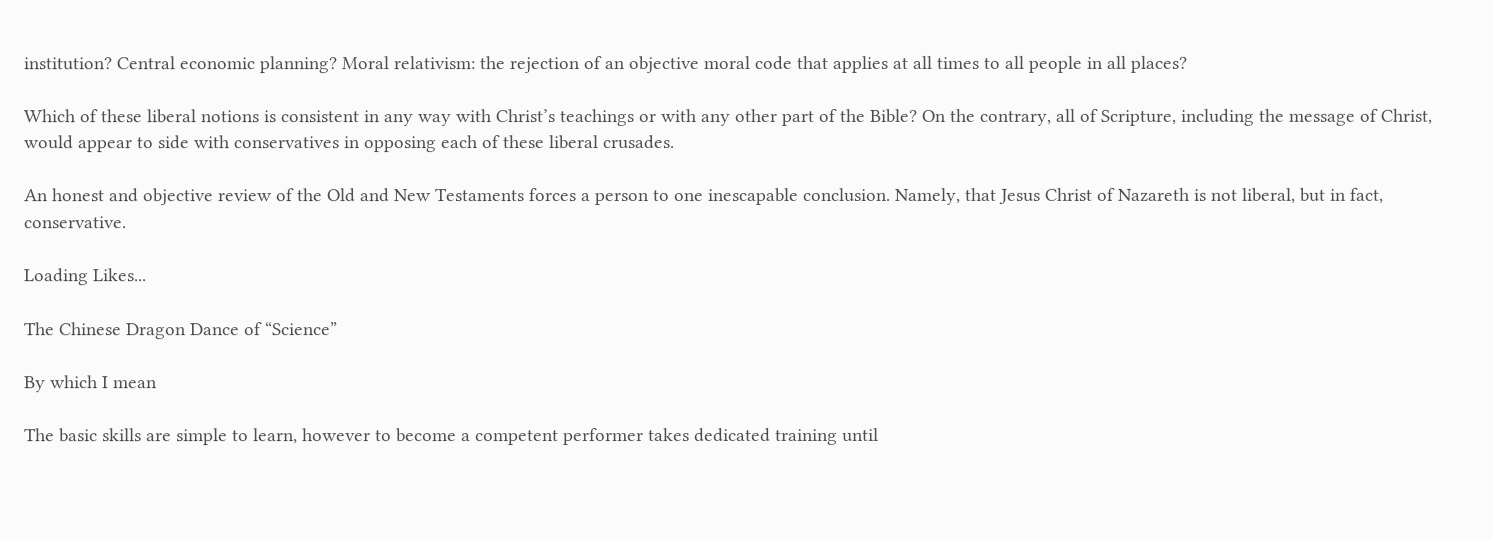institution? Central economic planning? Moral relativism: the rejection of an objective moral code that applies at all times to all people in all places?

Which of these liberal notions is consistent in any way with Christ’s teachings or with any other part of the Bible? On the contrary, all of Scripture, including the message of Christ, would appear to side with conservatives in opposing each of these liberal crusades.

An honest and objective review of the Old and New Testaments forces a person to one inescapable conclusion. Namely, that Jesus Christ of Nazareth is not liberal, but in fact, conservative.

Loading Likes...

The Chinese Dragon Dance of “Science”

By which I mean

The basic skills are simple to learn, however to become a competent performer takes dedicated training until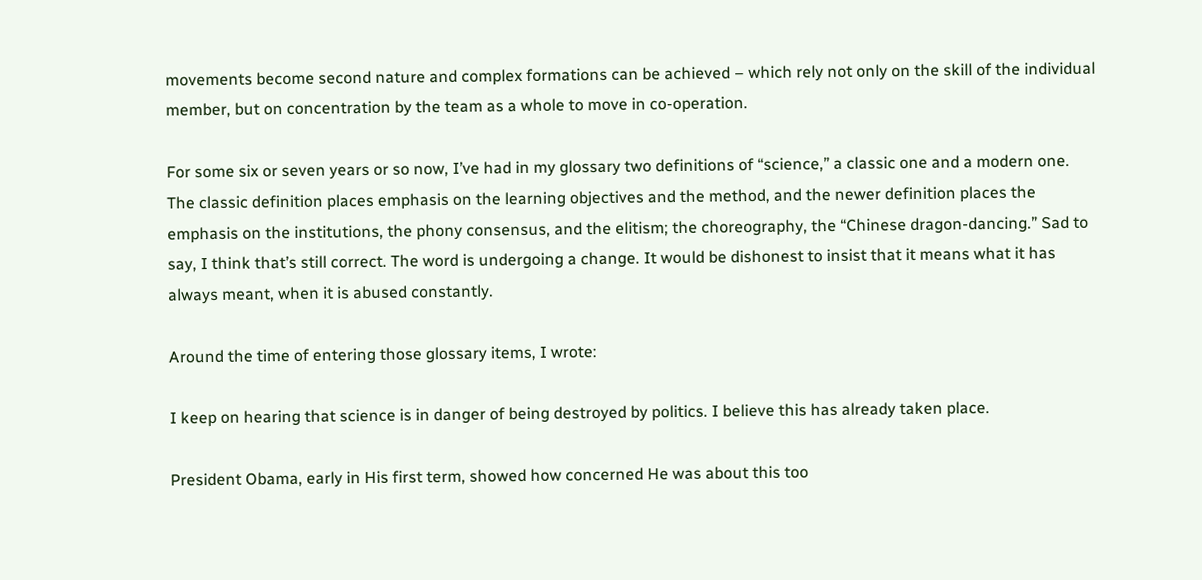movements become second nature and complex formations can be achieved – which rely not only on the skill of the individual member, but on concentration by the team as a whole to move in co-operation.

For some six or seven years or so now, I’ve had in my glossary two definitions of “science,” a classic one and a modern one. The classic definition places emphasis on the learning objectives and the method, and the newer definition places the emphasis on the institutions, the phony consensus, and the elitism; the choreography, the “Chinese dragon-dancing.” Sad to say, I think that’s still correct. The word is undergoing a change. It would be dishonest to insist that it means what it has always meant, when it is abused constantly.

Around the time of entering those glossary items, I wrote:

I keep on hearing that science is in danger of being destroyed by politics. I believe this has already taken place.

President Obama, early in His first term, showed how concerned He was about this too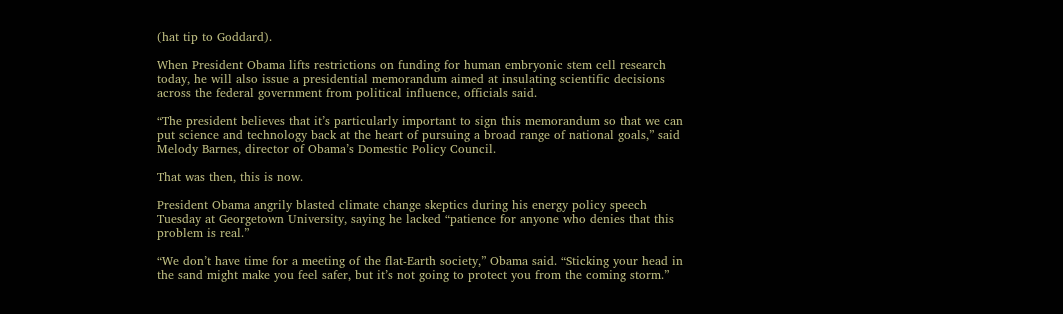(hat tip to Goddard).

When President Obama lifts restrictions on funding for human embryonic stem cell research today, he will also issue a presidential memorandum aimed at insulating scientific decisions across the federal government from political influence, officials said.

“The president believes that it’s particularly important to sign this memorandum so that we can put science and technology back at the heart of pursuing a broad range of national goals,” said Melody Barnes, director of Obama’s Domestic Policy Council.

That was then, this is now.

President Obama angrily blasted climate change skeptics during his energy policy speech Tuesday at Georgetown University, saying he lacked “patience for anyone who denies that this problem is real.”

“We don’t have time for a meeting of the flat-Earth society,” Obama said. “Sticking your head in the sand might make you feel safer, but it’s not going to protect you from the coming storm.”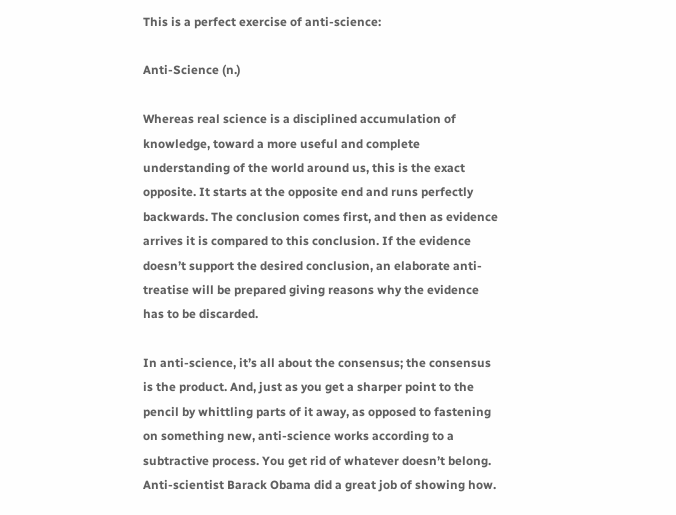This is a perfect exercise of anti-science:

Anti-Science (n.)

Whereas real science is a disciplined accumulation of knowledge, toward a more useful and complete understanding of the world around us, this is the exact opposite. It starts at the opposite end and runs perfectly backwards. The conclusion comes first, and then as evidence arrives it is compared to this conclusion. If the evidence doesn’t support the desired conclusion, an elaborate anti-treatise will be prepared giving reasons why the evidence has to be discarded.

In anti-science, it’s all about the consensus; the consensus is the product. And, just as you get a sharper point to the pencil by whittling parts of it away, as opposed to fastening on something new, anti-science works according to a subtractive process. You get rid of whatever doesn’t belong. Anti-scientist Barack Obama did a great job of showing how.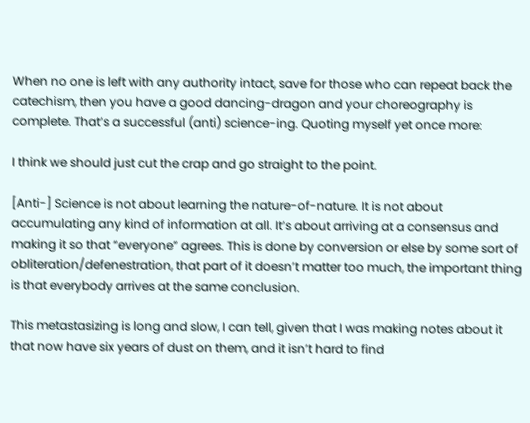When no one is left with any authority intact, save for those who can repeat back the catechism, then you have a good dancing-dragon and your choreography is complete. That’s a successful (anti) science-ing. Quoting myself yet once more:

I think we should just cut the crap and go straight to the point.

[Anti-] Science is not about learning the nature-of-nature. It is not about accumulating any kind of information at all. It’s about arriving at a consensus and making it so that “everyone” agrees. This is done by conversion or else by some sort of obliteration/defenestration, that part of it doesn’t matter too much, the important thing is that everybody arrives at the same conclusion.

This metastasizing is long and slow, I can tell, given that I was making notes about it that now have six years of dust on them, and it isn’t hard to find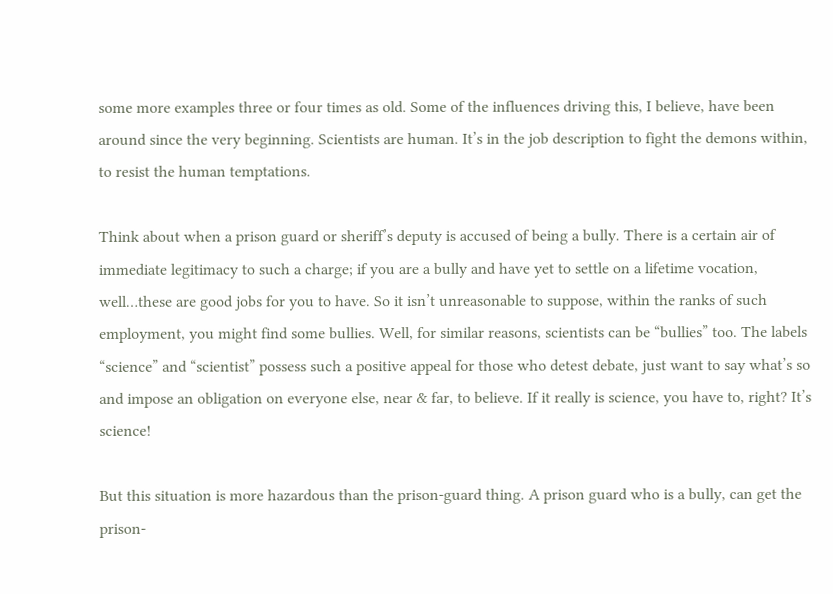some more examples three or four times as old. Some of the influences driving this, I believe, have been around since the very beginning. Scientists are human. It’s in the job description to fight the demons within, to resist the human temptations.

Think about when a prison guard or sheriff’s deputy is accused of being a bully. There is a certain air of immediate legitimacy to such a charge; if you are a bully and have yet to settle on a lifetime vocation, well…these are good jobs for you to have. So it isn’t unreasonable to suppose, within the ranks of such employment, you might find some bullies. Well, for similar reasons, scientists can be “bullies” too. The labels “science” and “scientist” possess such a positive appeal for those who detest debate, just want to say what’s so and impose an obligation on everyone else, near & far, to believe. If it really is science, you have to, right? It’s science!

But this situation is more hazardous than the prison-guard thing. A prison guard who is a bully, can get the prison-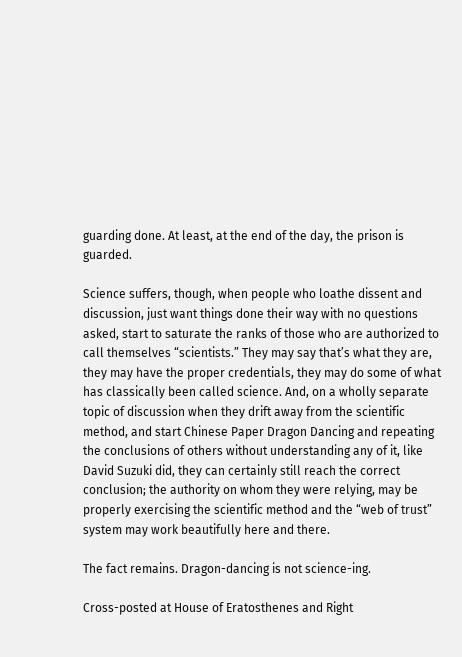guarding done. At least, at the end of the day, the prison is guarded.

Science suffers, though, when people who loathe dissent and discussion, just want things done their way with no questions asked, start to saturate the ranks of those who are authorized to call themselves “scientists.” They may say that’s what they are, they may have the proper credentials, they may do some of what has classically been called science. And, on a wholly separate topic of discussion when they drift away from the scientific method, and start Chinese Paper Dragon Dancing and repeating the conclusions of others without understanding any of it, like David Suzuki did, they can certainly still reach the correct conclusion; the authority on whom they were relying, may be properly exercising the scientific method and the “web of trust” system may work beautifully here and there.

The fact remains. Dragon-dancing is not science-ing.

Cross-posted at House of Eratosthenes and Right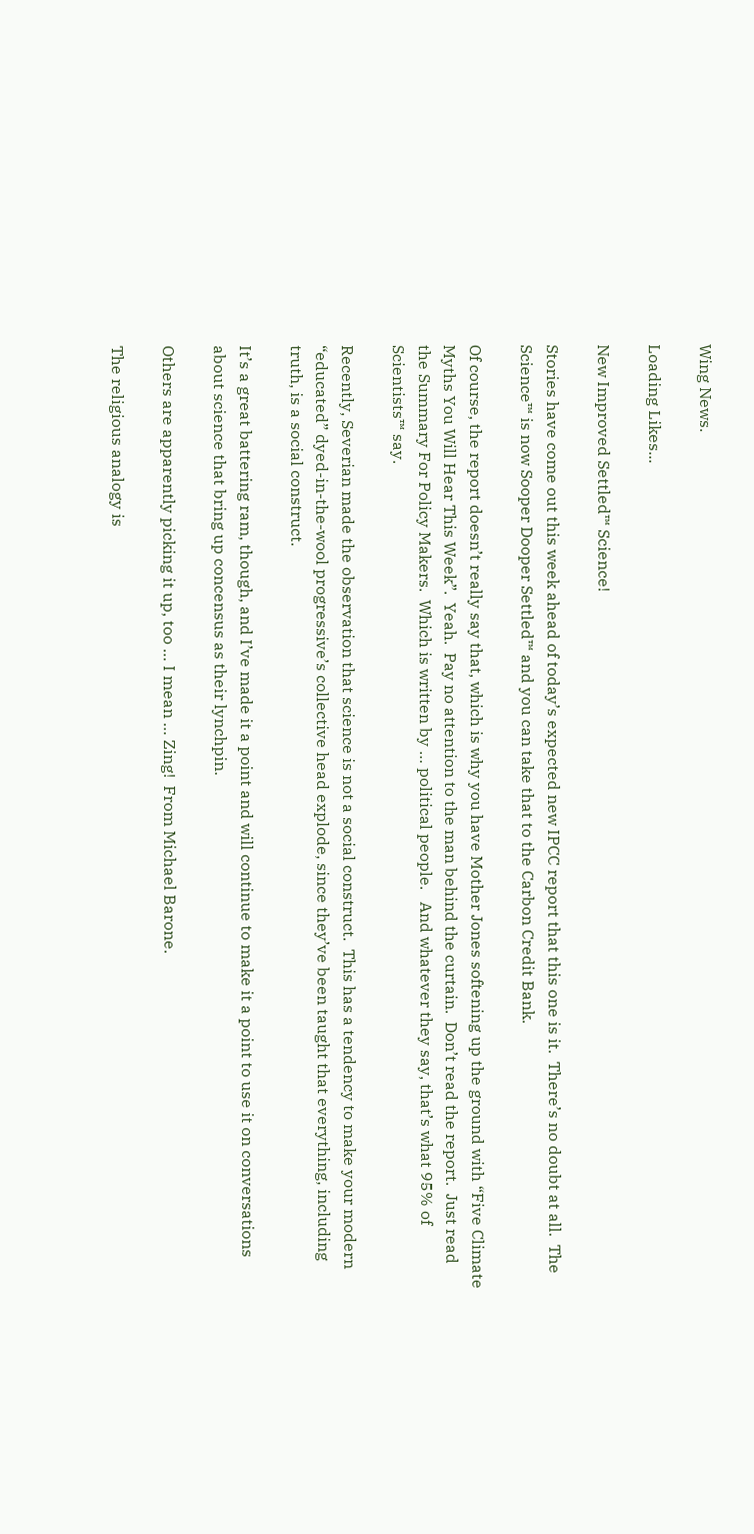Wing News.

Loading Likes...

New Improved Settled™ Science!

Stories have come out this week ahead of today’s expected new IPCC report that this one is it.  There’s no doubt at all.  The Science™ is now Sooper Dooper Settled™ and you can take that to the Carbon Credit Bank.

Of course, the report doesn’t really say that, which is why you have Mother Jones softening up the ground with “Five Climate Myths You Will Hear This Week”.  Yeah.  Pay no attention to the man behind the curtain.  Don’t read the report.  Just read the Summary For Policy Makers.  Which is written by … political people.   And whatever they say, that’s what 95% of Scientists™ say.

Recently, Severian made the observation that science is not a social construct.  This has a tendency to make your modern “educated” dyed-in-the-wool progressive’s collective head explode, since they’ve been taught that everything, including truth, is a social construct.

It’s a great battering ram, though, and I’ve made it a point and will continue to make it a point to use it on conversations about science that bring up concensus as their lynchpin.

Others are apparently picking it up, too … I mean … Zing!  From Michael Barone.

The religious analogy is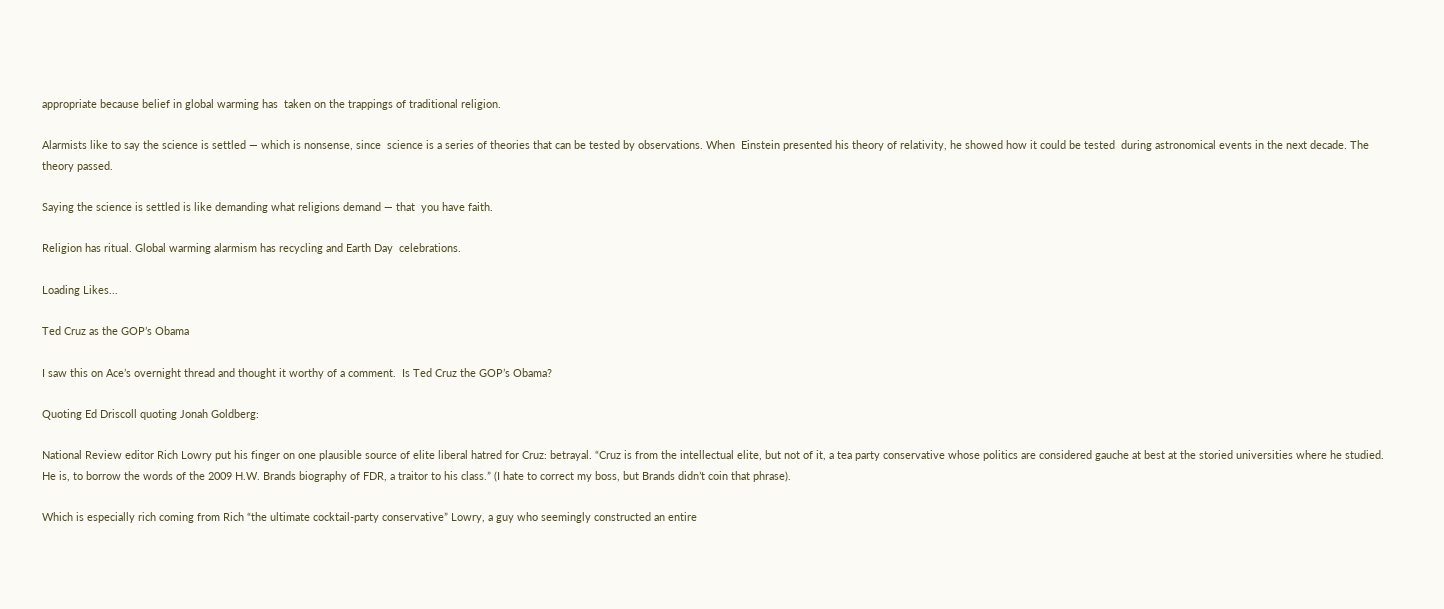appropriate because belief in global warming has  taken on the trappings of traditional religion.

Alarmists like to say the science is settled — which is nonsense, since  science is a series of theories that can be tested by observations. When  Einstein presented his theory of relativity, he showed how it could be tested  during astronomical events in the next decade. The theory passed.

Saying the science is settled is like demanding what religions demand — that  you have faith.

Religion has ritual. Global warming alarmism has recycling and Earth Day  celebrations.

Loading Likes...

Ted Cruz as the GOP’s Obama

I saw this on Ace’s overnight thread and thought it worthy of a comment.  Is Ted Cruz the GOP’s Obama?

Quoting Ed Driscoll quoting Jonah Goldberg:

National Review editor Rich Lowry put his finger on one plausible source of elite liberal hatred for Cruz: betrayal. “Cruz is from the intellectual elite, but not of it, a tea party conservative whose politics are considered gauche at best at the storied universities where he studied. He is, to borrow the words of the 2009 H.W. Brands biography of FDR, a traitor to his class.” (I hate to correct my boss, but Brands didn’t coin that phrase).

Which is especially rich coming from Rich “the ultimate cocktail-party conservative” Lowry, a guy who seemingly constructed an entire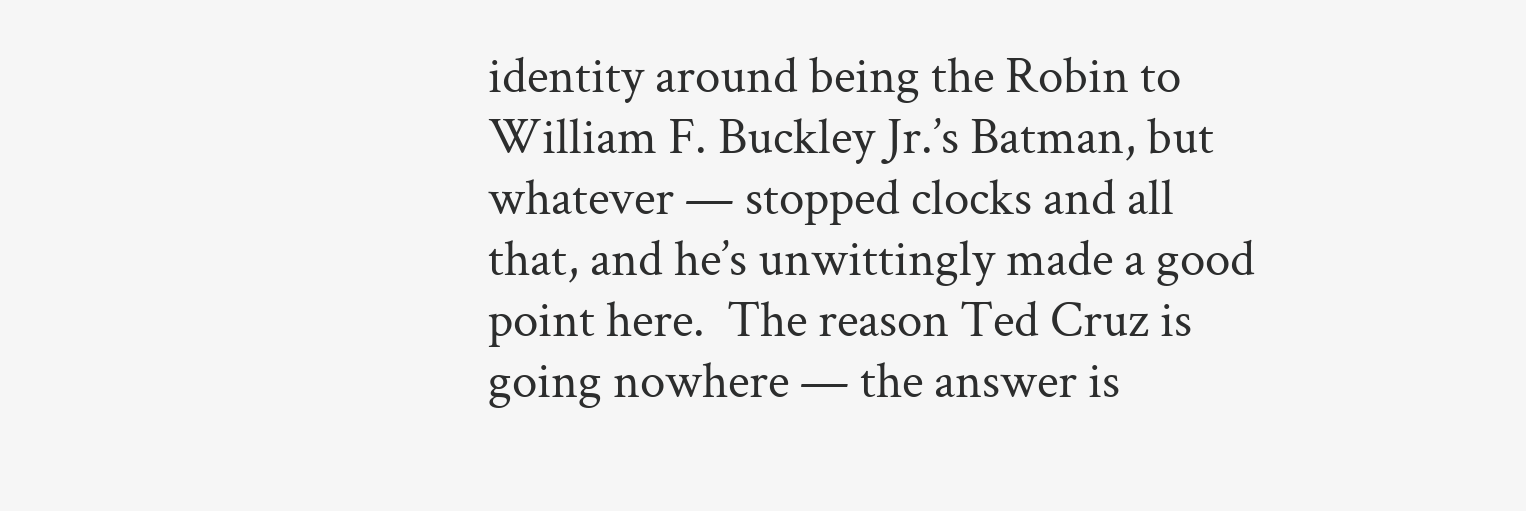identity around being the Robin to William F. Buckley Jr.’s Batman, but whatever — stopped clocks and all that, and he’s unwittingly made a good point here.  The reason Ted Cruz is going nowhere — the answer is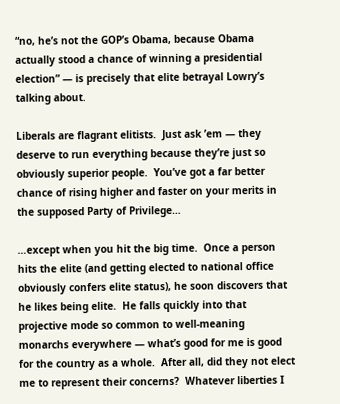“no, he’s not the GOP’s Obama, because Obama actually stood a chance of winning a presidential election” — is precisely that elite betrayal Lowry’s talking about.

Liberals are flagrant elitists.  Just ask ’em — they deserve to run everything because they’re just so obviously superior people.  You’ve got a far better chance of rising higher and faster on your merits in the supposed Party of Privilege…

…except when you hit the big time.  Once a person hits the elite (and getting elected to national office obviously confers elite status), he soon discovers that he likes being elite.  He falls quickly into that projective mode so common to well-meaning monarchs everywhere — what’s good for me is good for the country as a whole.  After all, did they not elect me to represent their concerns?  Whatever liberties I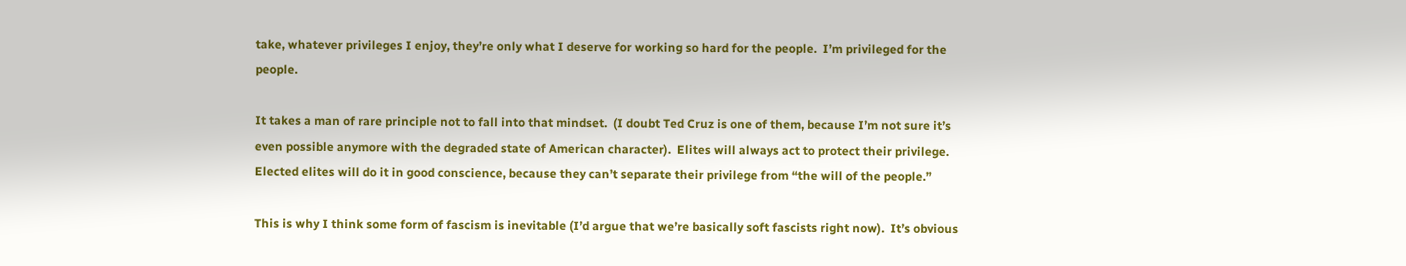take, whatever privileges I enjoy, they’re only what I deserve for working so hard for the people.  I’m privileged for the people.

It takes a man of rare principle not to fall into that mindset.  (I doubt Ted Cruz is one of them, because I’m not sure it’s even possible anymore with the degraded state of American character).  Elites will always act to protect their privilege.  Elected elites will do it in good conscience, because they can’t separate their privilege from “the will of the people.”

This is why I think some form of fascism is inevitable (I’d argue that we’re basically soft fascists right now).  It’s obvious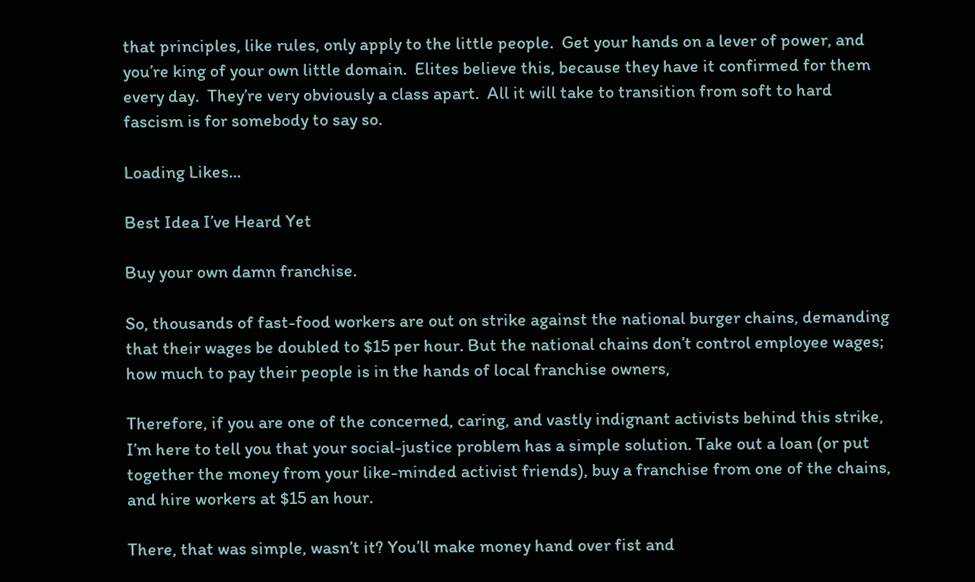that principles, like rules, only apply to the little people.  Get your hands on a lever of power, and you’re king of your own little domain.  Elites believe this, because they have it confirmed for them every day.  They’re very obviously a class apart.  All it will take to transition from soft to hard fascism is for somebody to say so.

Loading Likes...

Best Idea I’ve Heard Yet

Buy your own damn franchise.

So, thousands of fast-food workers are out on strike against the national burger chains, demanding that their wages be doubled to $15 per hour. But the national chains don’t control employee wages; how much to pay their people is in the hands of local franchise owners,

Therefore, if you are one of the concerned, caring, and vastly indignant activists behind this strike, I’m here to tell you that your social-justice problem has a simple solution. Take out a loan (or put together the money from your like-minded activist friends), buy a franchise from one of the chains, and hire workers at $15 an hour.

There, that was simple, wasn’t it? You’ll make money hand over fist and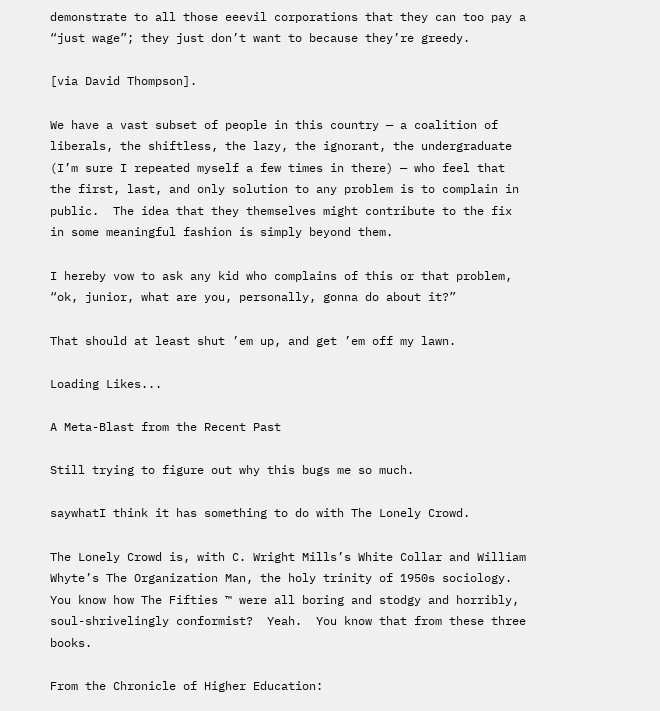demonstrate to all those eeevil corporations that they can too pay a “just wage”; they just don’t want to because they’re greedy.

[via David Thompson].

We have a vast subset of people in this country — a coalition of liberals, the shiftless, the lazy, the ignorant, the undergraduate (I’m sure I repeated myself a few times in there) — who feel that the first, last, and only solution to any problem is to complain in public.  The idea that they themselves might contribute to the fix in some meaningful fashion is simply beyond them.

I hereby vow to ask any kid who complains of this or that problem, “ok, junior, what are you, personally, gonna do about it?”

That should at least shut ’em up, and get ’em off my lawn.

Loading Likes...

A Meta-Blast from the Recent Past

Still trying to figure out why this bugs me so much.

saywhatI think it has something to do with The Lonely Crowd.

The Lonely Crowd is, with C. Wright Mills’s White Collar and William Whyte’s The Organization Man, the holy trinity of 1950s sociology.  You know how The Fifties ™ were all boring and stodgy and horribly, soul-shrivelingly conformist?  Yeah.  You know that from these three books.

From the Chronicle of Higher Education: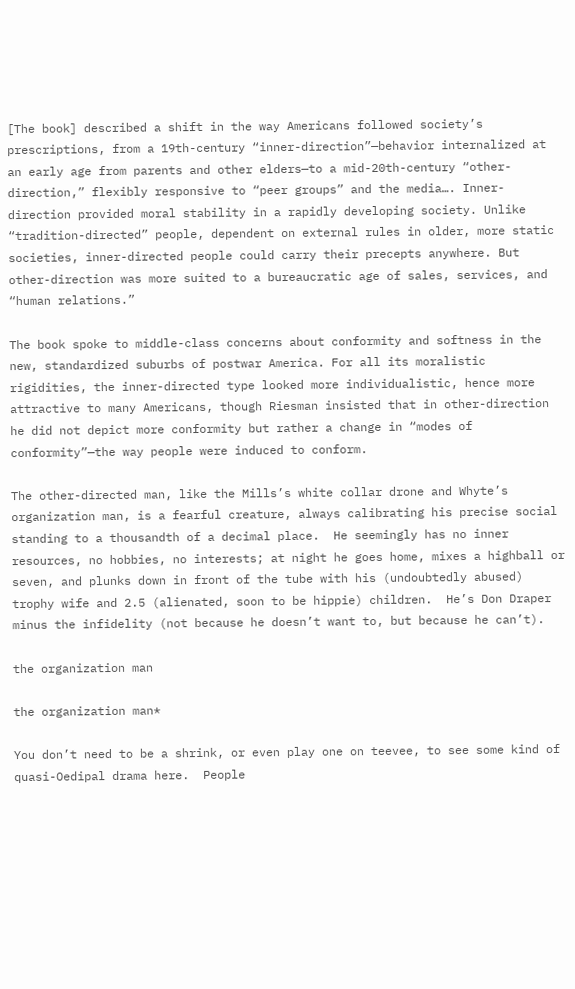[The book] described a shift in the way Americans followed society’s prescriptions, from a 19th-century “inner-direction”—behavior internalized at an early age from parents and other elders—to a mid-20th-century “other-direction,” flexibly responsive to “peer groups” and the media…. Inner-direction provided moral stability in a rapidly developing society. Unlike “tradition-directed” people, dependent on external rules in older, more static societies, inner-directed people could carry their precepts anywhere. But other-direction was more suited to a bureaucratic age of sales, services, and “human relations.”

The book spoke to middle-class concerns about conformity and softness in the new, standardized suburbs of postwar America. For all its moralistic rigidities, the inner-directed type looked more individualistic, hence more attractive to many Americans, though Riesman insisted that in other-direction he did not depict more conformity but rather a change in “modes of conformity”—the way people were induced to conform.

The other-directed man, like the Mills’s white collar drone and Whyte’s organization man, is a fearful creature, always calibrating his precise social standing to a thousandth of a decimal place.  He seemingly has no inner resources, no hobbies, no interests; at night he goes home, mixes a highball or seven, and plunks down in front of the tube with his (undoubtedly abused) trophy wife and 2.5 (alienated, soon to be hippie) children.  He’s Don Draper minus the infidelity (not because he doesn’t want to, but because he can’t).

the organization man

the organization man*

You don’t need to be a shrink, or even play one on teevee, to see some kind of quasi-Oedipal drama here.  People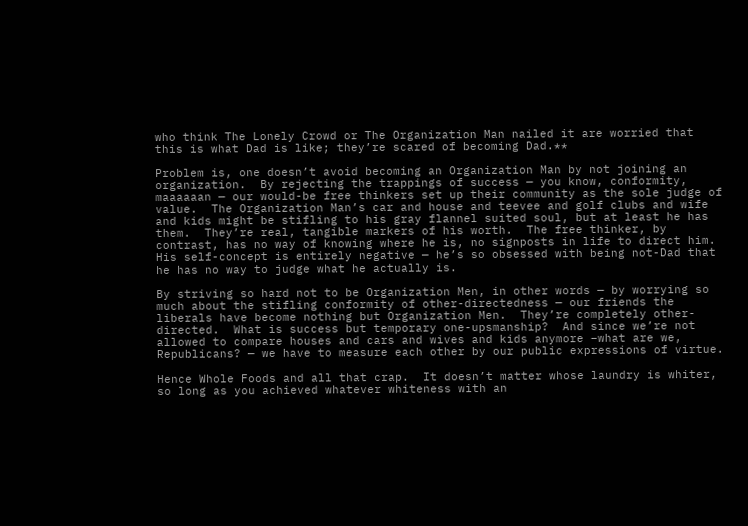who think The Lonely Crowd or The Organization Man nailed it are worried that this is what Dad is like; they’re scared of becoming Dad.**

Problem is, one doesn’t avoid becoming an Organization Man by not joining an organization.  By rejecting the trappings of success — you know, conformity, maaaaaan — our would-be free thinkers set up their community as the sole judge of value.  The Organization Man’s car and house and teevee and golf clubs and wife and kids might be stifling to his gray flannel suited soul, but at least he has them.  They’re real, tangible markers of his worth.  The free thinker, by contrast, has no way of knowing where he is, no signposts in life to direct him.  His self-concept is entirely negative — he’s so obsessed with being not-Dad that he has no way to judge what he actually is.

By striving so hard not to be Organization Men, in other words — by worrying so much about the stifling conformity of other-directedness — our friends the liberals have become nothing but Organization Men.  They’re completely other-directed.  What is success but temporary one-upsmanship?  And since we’re not allowed to compare houses and cars and wives and kids anymore –what are we, Republicans? — we have to measure each other by our public expressions of virtue.

Hence Whole Foods and all that crap.  It doesn’t matter whose laundry is whiter, so long as you achieved whatever whiteness with an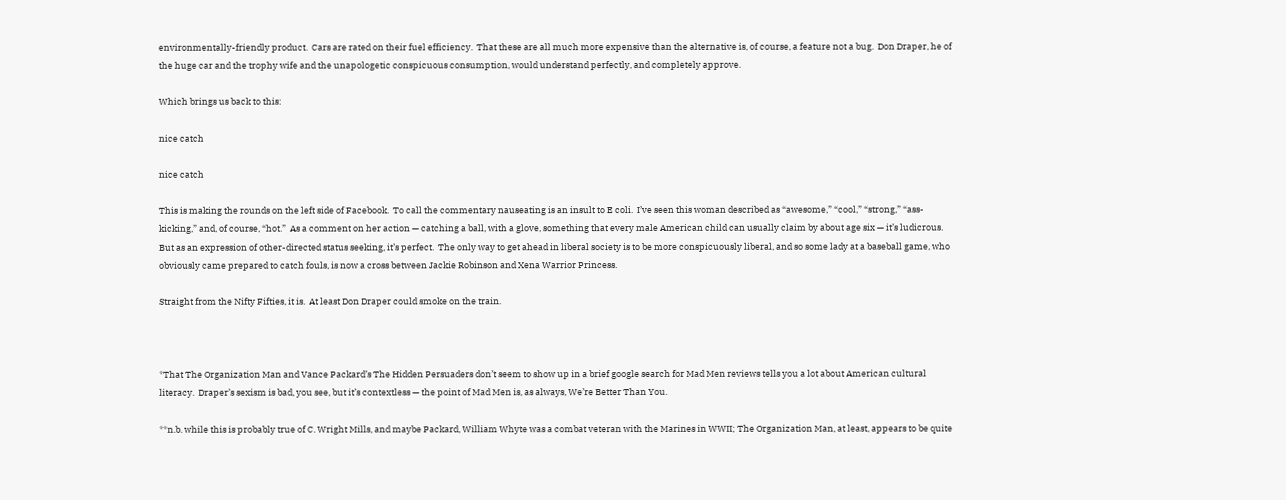environmentally-friendly product.  Cars are rated on their fuel efficiency.  That these are all much more expensive than the alternative is, of course, a feature not a bug.  Don Draper, he of the huge car and the trophy wife and the unapologetic conspicuous consumption, would understand perfectly, and completely approve.

Which brings us back to this:

nice catch

nice catch

This is making the rounds on the left side of Facebook.  To call the commentary nauseating is an insult to E coli.  I’ve seen this woman described as “awesome,” “cool,” “strong,” “ass-kicking,” and, of course, “hot.”  As a comment on her action — catching a ball, with a glove, something that every male American child can usually claim by about age six — it’s ludicrous.  But as an expression of other-directed status seeking, it’s perfect.  The only way to get ahead in liberal society is to be more conspicuously liberal, and so some lady at a baseball game, who obviously came prepared to catch fouls, is now a cross between Jackie Robinson and Xena Warrior Princess.

Straight from the Nifty Fifties, it is.  At least Don Draper could smoke on the train.



*That The Organization Man and Vance Packard’s The Hidden Persuaders don’t seem to show up in a brief google search for Mad Men reviews tells you a lot about American cultural literacy.  Draper’s sexism is bad, you see, but it’s contextless — the point of Mad Men is, as always, We’re Better Than You.

**n.b. while this is probably true of C. Wright Mills, and maybe Packard, William Whyte was a combat veteran with the Marines in WWII; The Organization Man, at least, appears to be quite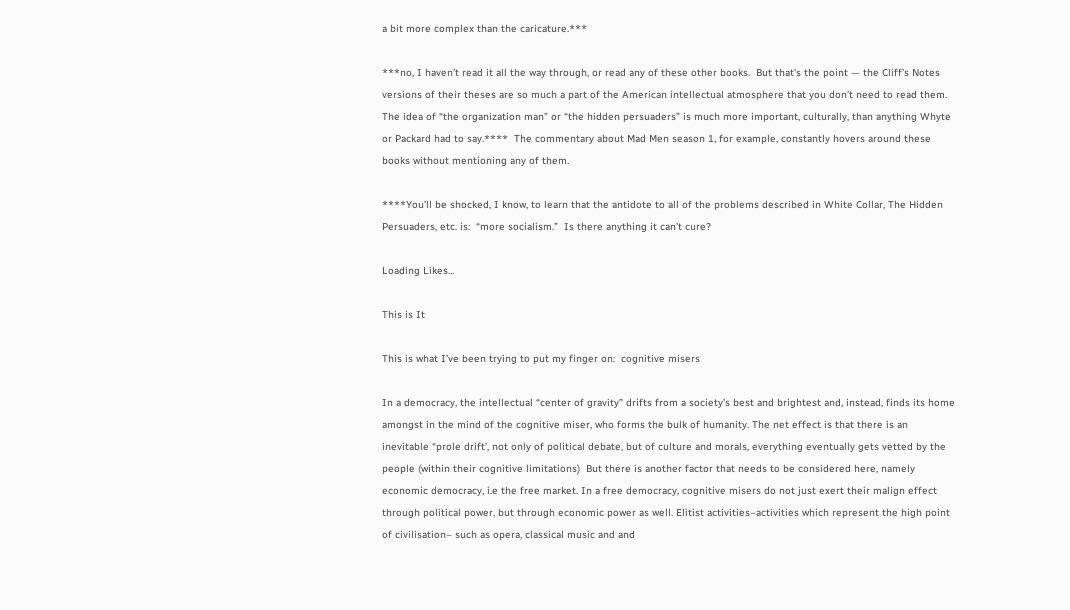a bit more complex than the caricature.***

***no, I haven’t read it all the way through, or read any of these other books.  But that’s the point — the Cliff’s Notes versions of their theses are so much a part of the American intellectual atmosphere that you don’t need to read them.  The idea of “the organization man” or “the hidden persuaders” is much more important, culturally, than anything Whyte or Packard had to say.****  The commentary about Mad Men season 1, for example, constantly hovers around these books without mentioning any of them.

****You’ll be shocked, I know, to learn that the antidote to all of the problems described in White Collar, The Hidden Persuaders, etc. is:  “more socialism.”  Is there anything it can’t cure?

Loading Likes...

This is It

This is what I’ve been trying to put my finger on:  cognitive misers

In a democracy, the intellectual “center of gravity” drifts from a society’s best and brightest and, instead, finds its home amongst in the mind of the cognitive miser, who forms the bulk of humanity. The net effect is that there is an inevitable “prole drift’, not only of political debate, but of culture and morals, everything eventually gets vetted by the people (within their cognitive limitations)  But there is another factor that needs to be considered here, namely economic democracy, i.e the free market. In a free democracy, cognitive misers do not just exert their malign effect through political power, but through economic power as well. Elitist activities–activities which represent the high point of civilisation– such as opera, classical music and and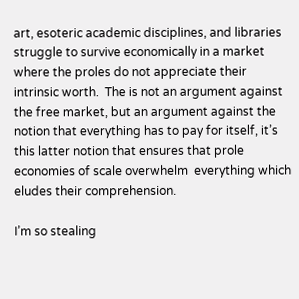art, esoteric academic disciplines, and libraries struggle to survive economically in a market where the proles do not appreciate their intrinsic worth.  The is not an argument against the free market, but an argument against the notion that everything has to pay for itself, it’s this latter notion that ensures that prole economies of scale overwhelm  everything which eludes their comprehension.

I’m so stealing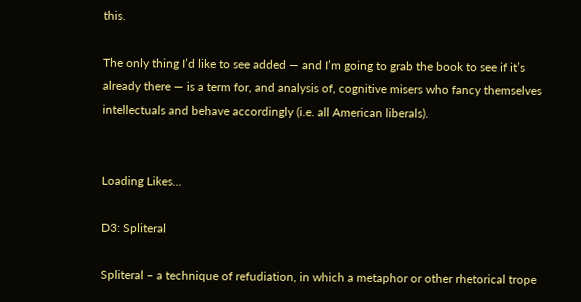this.

The only thing I’d like to see added — and I’m going to grab the book to see if it’s already there — is a term for, and analysis of, cognitive misers who fancy themselves intellectuals and behave accordingly (i.e. all American liberals).


Loading Likes...

D3: Spliteral

Spliteral – a technique of refudiation, in which a metaphor or other rhetorical trope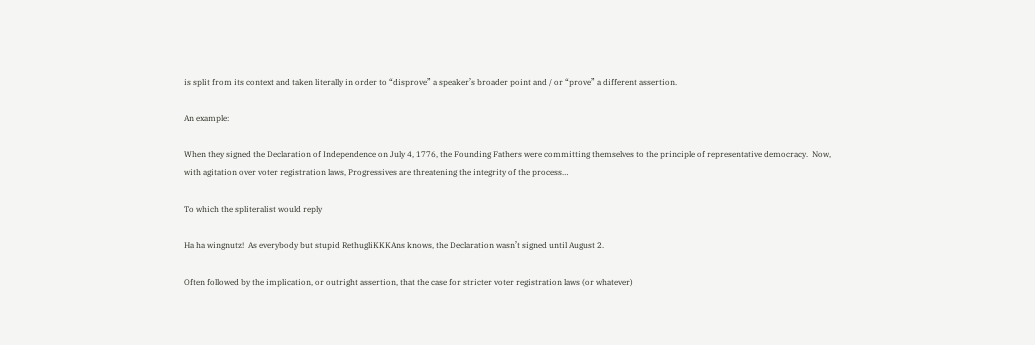is split from its context and taken literally in order to “disprove” a speaker’s broader point and / or “prove” a different assertion.

An example:

When they signed the Declaration of Independence on July 4, 1776, the Founding Fathers were committing themselves to the principle of representative democracy.  Now, with agitation over voter registration laws, Progressives are threatening the integrity of the process…

To which the spliteralist would reply

Ha ha wingnutz!  As everybody but stupid RethugliKKKAns knows, the Declaration wasn’t signed until August 2.

Often followed by the implication, or outright assertion, that the case for stricter voter registration laws (or whatever)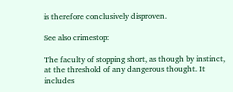is therefore conclusively disproven.

See also crimestop:

The faculty of stopping short, as though by instinct, at the threshold of any dangerous thought. It includes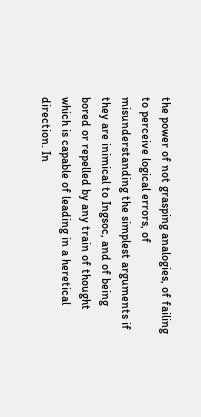the power of not grasping analogies, of failing to perceive logical errors, of misunderstanding the simplest arguments if they are inimical to Ingsoc, and of being bored or repelled by any train of thought which is capable of leading in a heretical direction. In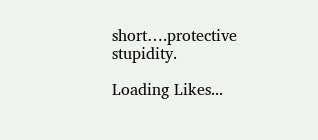short….protective stupidity.

Loading Likes...